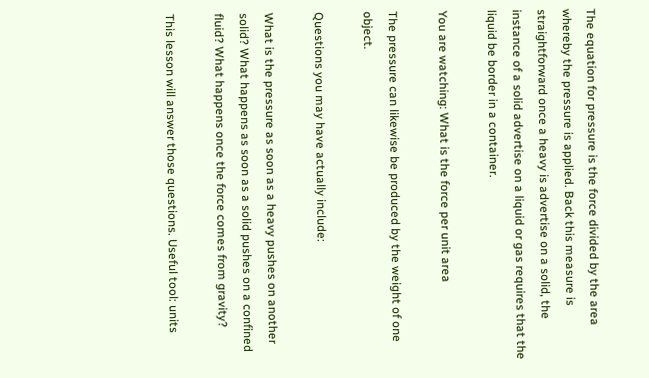The equation for pressure is the force divided by the area whereby the pressure is applied. Back this measure is straightforward once a heavy is advertise on a solid, the instance of a solid advertise on a liquid or gas requires that the liquid be border in a container.

You are watching: What is the force per unit area

The pressure can likewise be produced by the weight of one object.

Questions you may have actually include:

What is the pressure as soon as a heavy pushes on another solid? What happens as soon as a solid pushes on a confined fluid? What happens once the force comes from gravity?

This lesson will answer those questions. Useful tool: units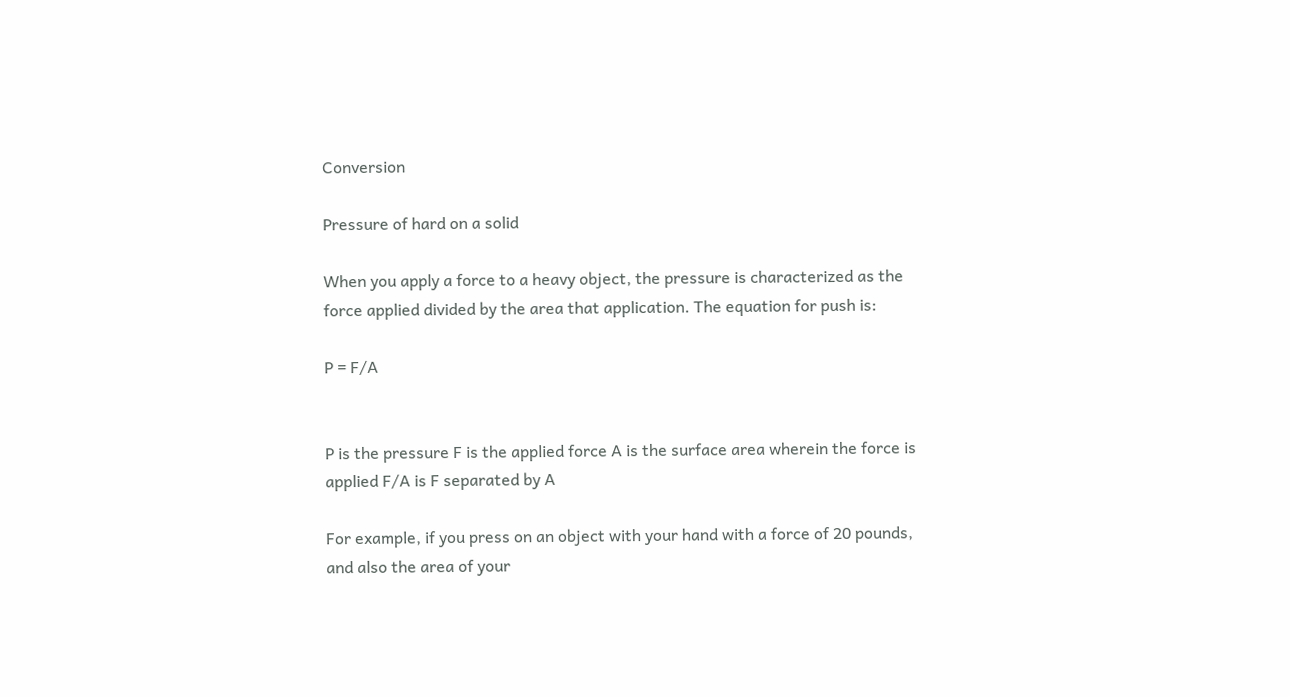Conversion

Pressure of hard on a solid

When you apply a force to a heavy object, the pressure is characterized as the force applied divided by the area that application. The equation for push is:

P = F/A


P is the pressure F is the applied force A is the surface area wherein the force is applied F/A is F separated by A

For example, if you press on an object with your hand with a force of 20 pounds, and also the area of your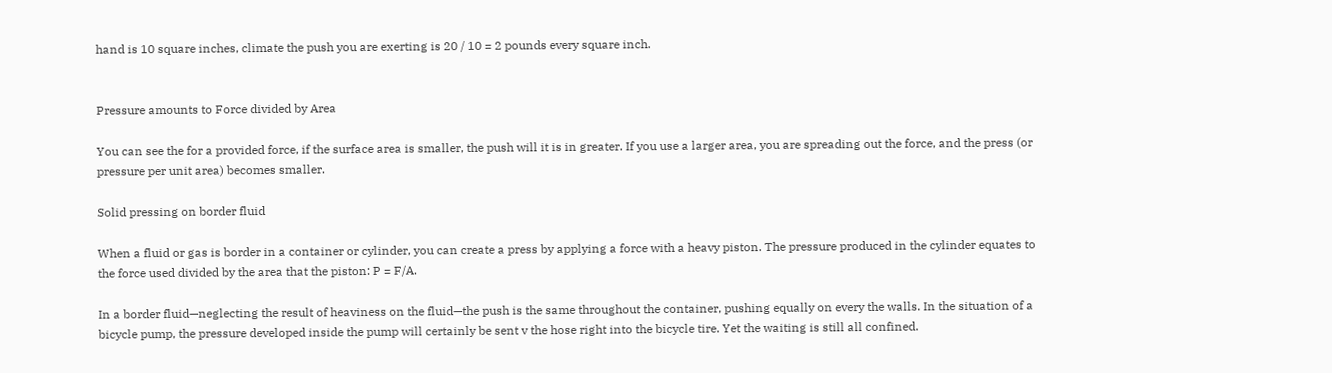hand is 10 square inches, climate the push you are exerting is 20 / 10 = 2 pounds every square inch.


Pressure amounts to Force divided by Area

You can see the for a provided force, if the surface area is smaller, the push will it is in greater. If you use a larger area, you are spreading out the force, and the press (or pressure per unit area) becomes smaller.

Solid pressing on border fluid

When a fluid or gas is border in a container or cylinder, you can create a press by applying a force with a heavy piston. The pressure produced in the cylinder equates to the force used divided by the area that the piston: P = F/A.

In a border fluid—neglecting the result of heaviness on the fluid—the push is the same throughout the container, pushing equally on every the walls. In the situation of a bicycle pump, the pressure developed inside the pump will certainly be sent v the hose right into the bicycle tire. Yet the waiting is still all confined.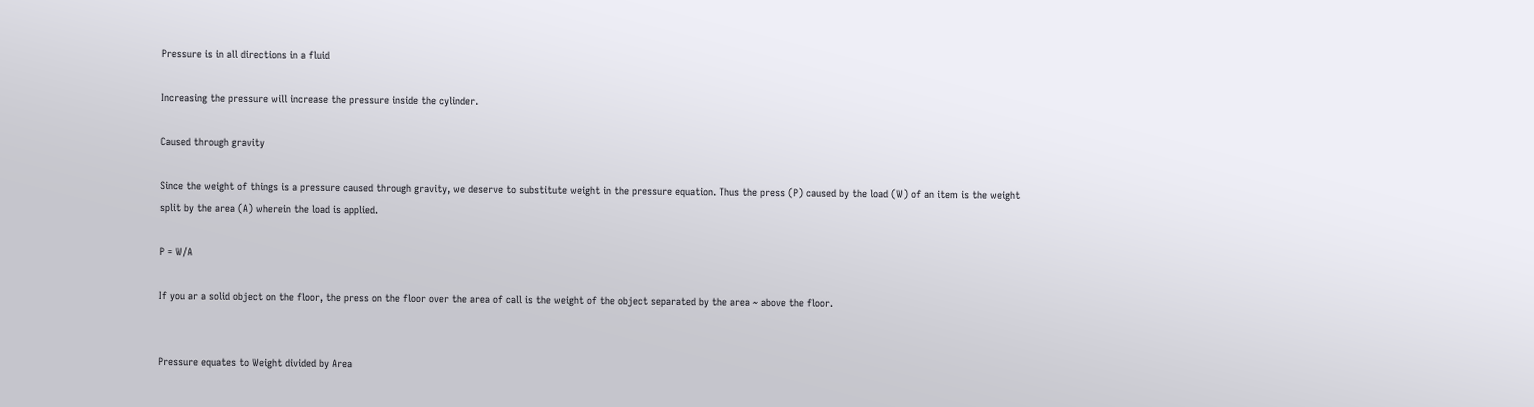Pressure is in all directions in a fluid

Increasing the pressure will increase the pressure inside the cylinder.

Caused through gravity

Since the weight of things is a pressure caused through gravity, we deserve to substitute weight in the pressure equation. Thus the press (P) caused by the load (W) of an item is the weight split by the area (A) wherein the load is applied.

P = W/A

If you ar a solid object on the floor, the press on the floor over the area of call is the weight of the object separated by the area ~ above the floor.


Pressure equates to Weight divided by Area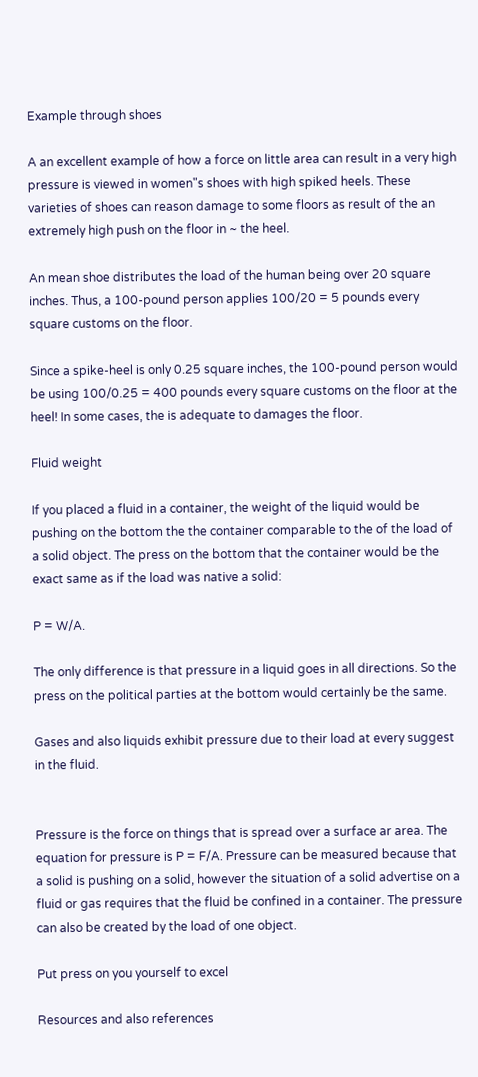Example through shoes

A an excellent example of how a force on little area can result in a very high pressure is viewed in women"s shoes with high spiked heels. These varieties of shoes can reason damage to some floors as result of the an extremely high push on the floor in ~ the heel.

An mean shoe distributes the load of the human being over 20 square inches. Thus, a 100-pound person applies 100/20 = 5 pounds every square customs on the floor.

Since a spike-heel is only 0.25 square inches, the 100-pound person would be using 100/0.25 = 400 pounds every square customs on the floor at the heel! In some cases, the is adequate to damages the floor.

Fluid weight

If you placed a fluid in a container, the weight of the liquid would be pushing on the bottom the the container comparable to the of the load of a solid object. The press on the bottom that the container would be the exact same as if the load was native a solid:

P = W/A.

The only difference is that pressure in a liquid goes in all directions. So the press on the political parties at the bottom would certainly be the same.

Gases and also liquids exhibit pressure due to their load at every suggest in the fluid.


Pressure is the force on things that is spread over a surface ar area. The equation for pressure is P = F/A. Pressure can be measured because that a solid is pushing on a solid, however the situation of a solid advertise on a fluid or gas requires that the fluid be confined in a container. The pressure can also be created by the load of one object.

Put press on you yourself to excel

Resources and also references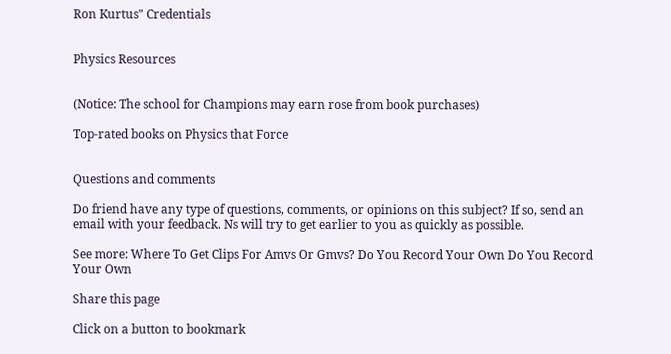Ron Kurtus" Credentials


Physics Resources


(Notice: The school for Champions may earn rose from book purchases)

Top-rated books on Physics that Force


Questions and comments

Do friend have any type of questions, comments, or opinions on this subject? If so, send an email with your feedback. Ns will try to get earlier to you as quickly as possible.

See more: Where To Get Clips For Amvs Or Gmvs? Do You Record Your Own Do You Record Your Own

Share this page

Click on a button to bookmark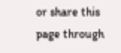or share this page through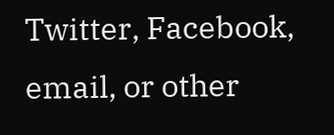Twitter, Facebook, email, or other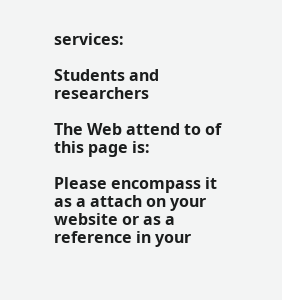services:

Students and researchers

The Web attend to of this page is:

Please encompass it as a attach on your website or as a reference in your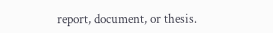report, document, or thesis.